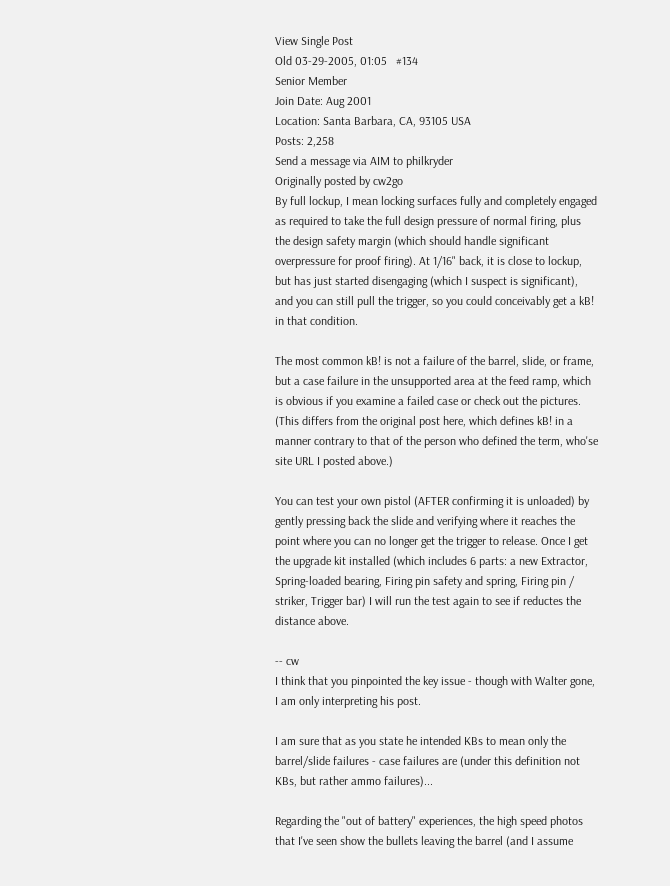View Single Post
Old 03-29-2005, 01:05   #134
Senior Member
Join Date: Aug 2001
Location: Santa Barbara, CA, 93105 USA
Posts: 2,258
Send a message via AIM to philkryder
Originally posted by cw2go
By full lockup, I mean locking surfaces fully and completely engaged as required to take the full design pressure of normal firing, plus the design safety margin (which should handle significant overpressure for proof firing). At 1/16" back, it is close to lockup, but has just started disengaging (which I suspect is significant), and you can still pull the trigger, so you could conceivably get a kB! in that condition.

The most common kB! is not a failure of the barrel, slide, or frame, but a case failure in the unsupported area at the feed ramp, which is obvious if you examine a failed case or check out the pictures. (This differs from the original post here, which defines kB! in a manner contrary to that of the person who defined the term, who'se site URL I posted above.)

You can test your own pistol (AFTER confirming it is unloaded) by gently pressing back the slide and verifying where it reaches the point where you can no longer get the trigger to release. Once I get the upgrade kit installed (which includes 6 parts: a new Extractor, Spring-loaded bearing, Firing pin safety and spring, Firing pin / striker, Trigger bar) I will run the test again to see if reductes the distance above.

-- cw
I think that you pinpointed the key issue - though with Walter gone, I am only interpreting his post.

I am sure that as you state he intended KBs to mean only the barrel/slide failures - case failures are (under this definition not KBs, but rather ammo failures)...

Regarding the "out of battery" experiences, the high speed photos that I've seen show the bullets leaving the barrel (and I assume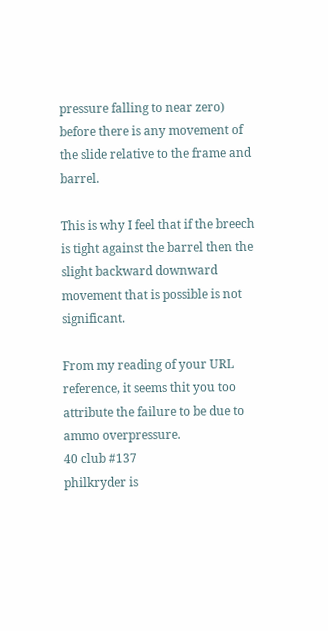pressure falling to near zero) before there is any movement of the slide relative to the frame and barrel.

This is why I feel that if the breech is tight against the barrel then the slight backward downward movement that is possible is not significant.

From my reading of your URL reference, it seems thit you too attribute the failure to be due to ammo overpressure.
40 club #137
philkryder is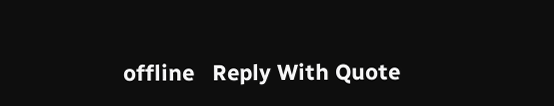offline   Reply With Quote